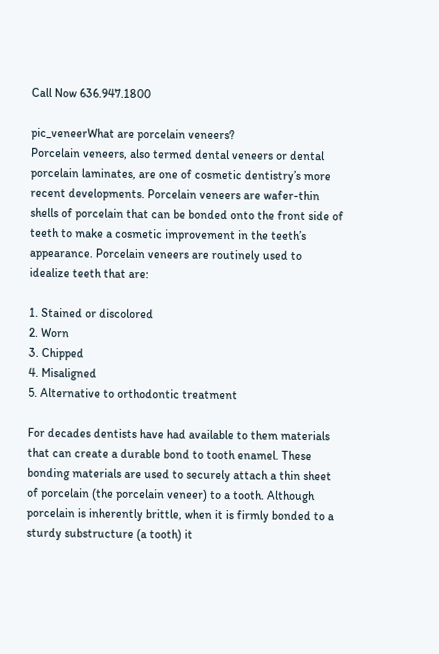Call Now 636.947.1800

pic_veneerWhat are porcelain veneers?
Porcelain veneers, also termed dental veneers or dental porcelain laminates, are one of cosmetic dentistry’s more recent developments. Porcelain veneers are wafer-thin shells of porcelain that can be bonded onto the front side of teeth to make a cosmetic improvement in the teeth’s appearance. Porcelain veneers are routinely used to idealize teeth that are:

1. Stained or discolored
2. Worn
3. Chipped
4. Misaligned
5. Alternative to orthodontic treatment

For decades dentists have had available to them materials that can create a durable bond to tooth enamel. These bonding materials are used to securely attach a thin sheet of porcelain (the porcelain veneer) to a tooth. Although porcelain is inherently brittle, when it is firmly bonded to a sturdy substructure (a tooth) it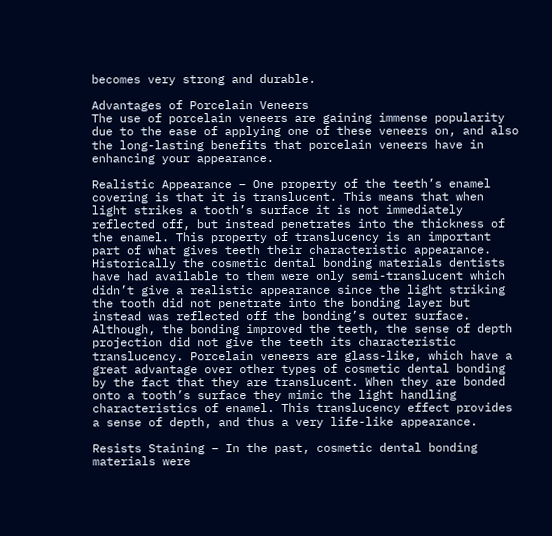becomes very strong and durable.

Advantages of Porcelain Veneers
The use of porcelain veneers are gaining immense popularity due to the ease of applying one of these veneers on, and also the long-lasting benefits that porcelain veneers have in enhancing your appearance.

Realistic Appearance – One property of the teeth’s enamel covering is that it is translucent. This means that when light strikes a tooth’s surface it is not immediately reflected off, but instead penetrates into the thickness of the enamel. This property of translucency is an important part of what gives teeth their characteristic appearance. Historically the cosmetic dental bonding materials dentists have had available to them were only semi-translucent which didn’t give a realistic appearance since the light striking the tooth did not penetrate into the bonding layer but instead was reflected off the bonding’s outer surface. Although, the bonding improved the teeth, the sense of depth projection did not give the teeth its characteristic translucency. Porcelain veneers are glass-like, which have a great advantage over other types of cosmetic dental bonding by the fact that they are translucent. When they are bonded onto a tooth’s surface they mimic the light handling characteristics of enamel. This translucency effect provides a sense of depth, and thus a very life-like appearance.

Resists Staining – In the past, cosmetic dental bonding materials were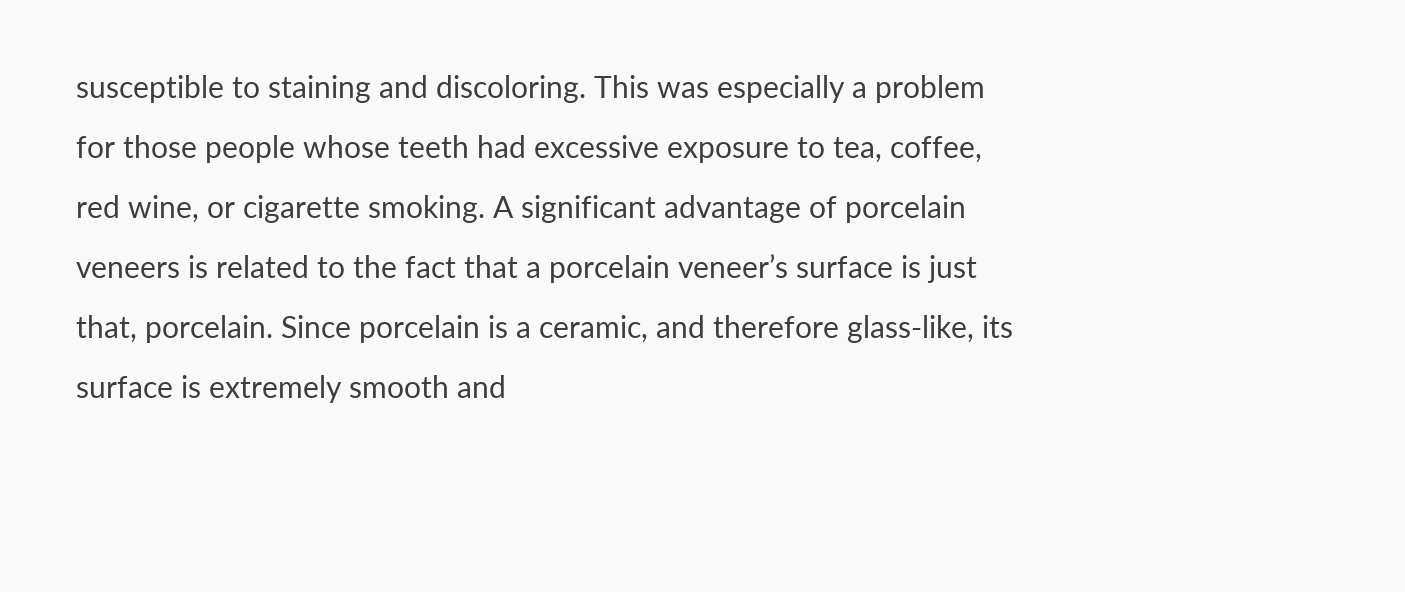susceptible to staining and discoloring. This was especially a problem for those people whose teeth had excessive exposure to tea, coffee, red wine, or cigarette smoking. A significant advantage of porcelain veneers is related to the fact that a porcelain veneer’s surface is just that, porcelain. Since porcelain is a ceramic, and therefore glass-like, its surface is extremely smooth and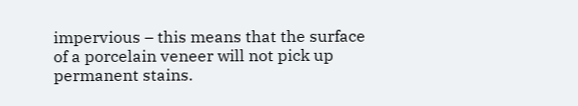impervious – this means that the surface of a porcelain veneer will not pick up permanent stains.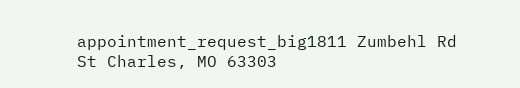appointment_request_big1811 Zumbehl Rd
St Charles, MO 63303